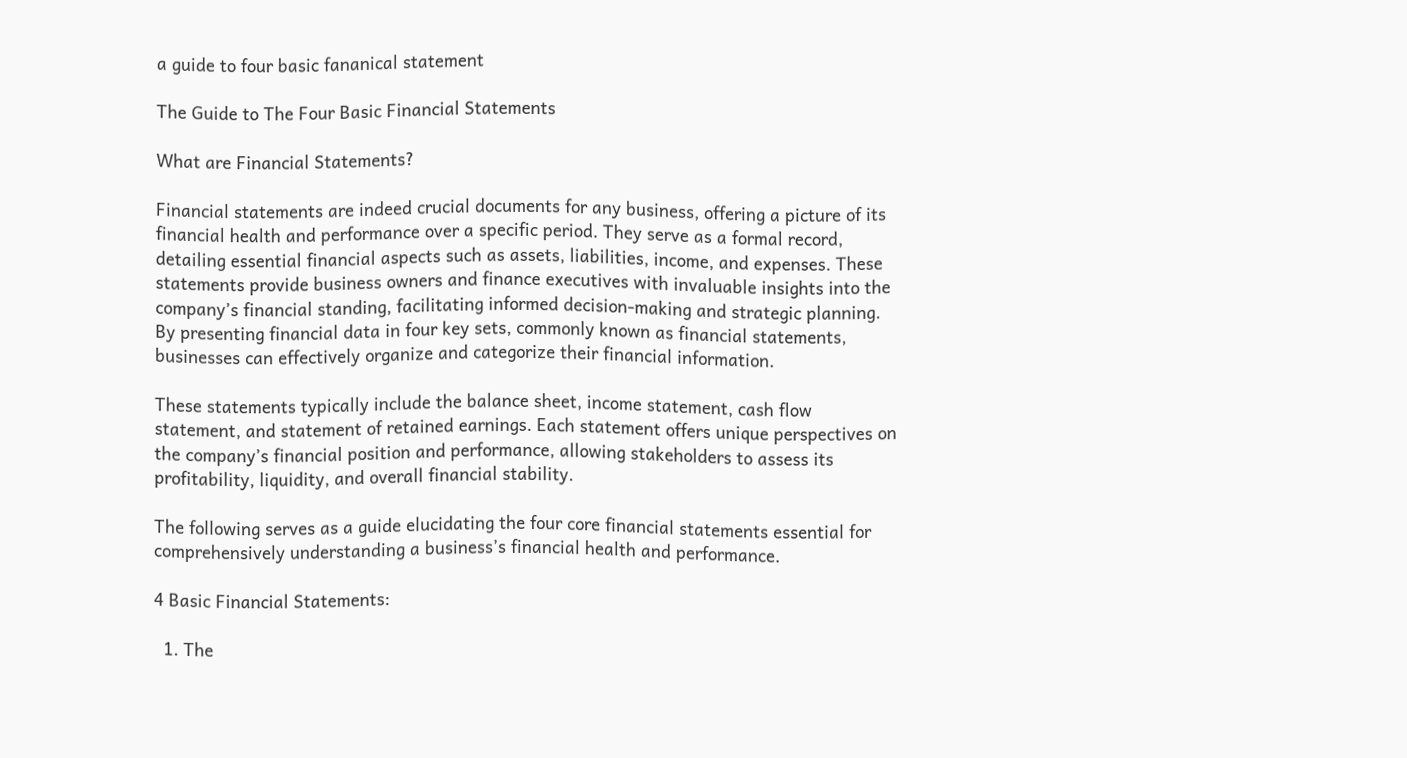a guide to four basic fananical statement

The Guide to The Four Basic Financial Statements

What are Financial Statements?

Financial statements are indeed crucial documents for any business, offering a picture of its financial health and performance over a specific period. They serve as a formal record, detailing essential financial aspects such as assets, liabilities, income, and expenses. These statements provide business owners and finance executives with invaluable insights into the company’s financial standing, facilitating informed decision-making and strategic planning. By presenting financial data in four key sets, commonly known as financial statements, businesses can effectively organize and categorize their financial information.

These statements typically include the balance sheet, income statement, cash flow statement, and statement of retained earnings. Each statement offers unique perspectives on the company’s financial position and performance, allowing stakeholders to assess its profitability, liquidity, and overall financial stability.

The following serves as a guide elucidating the four core financial statements essential for comprehensively understanding a business’s financial health and performance.

4 Basic Financial Statements:

  1. The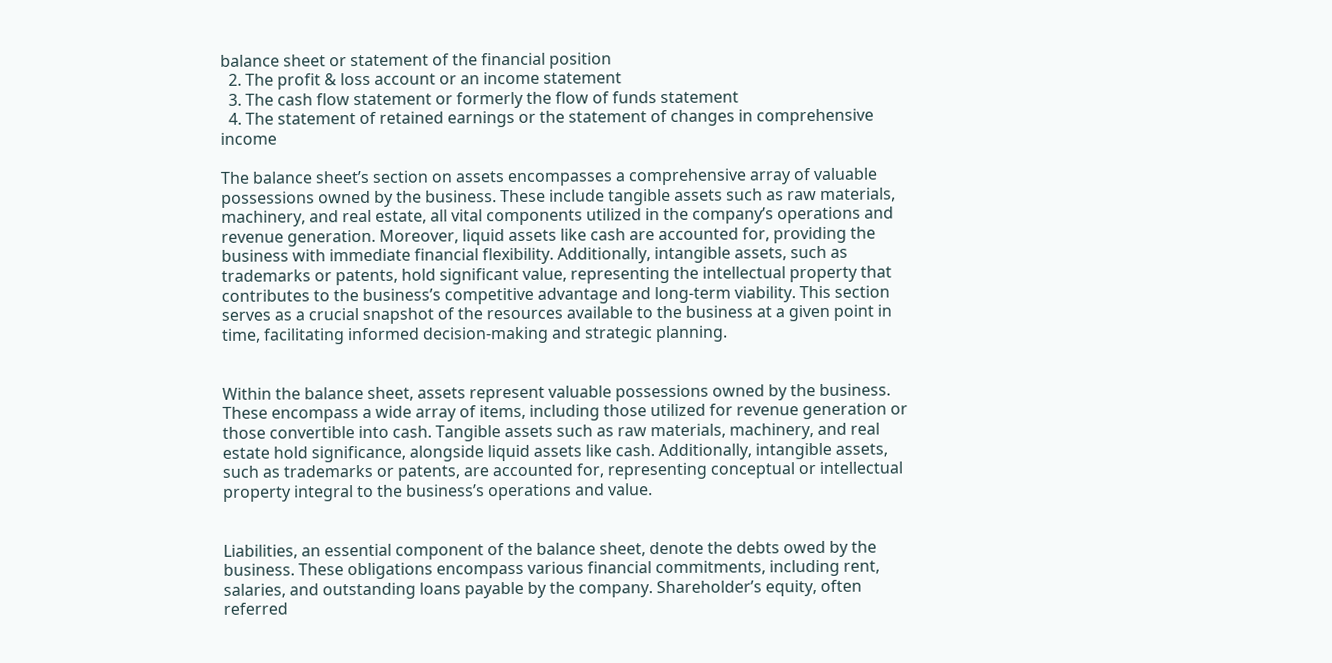balance sheet or statement of the financial position
  2. The profit & loss account or an income statement
  3. The cash flow statement or formerly the flow of funds statement
  4. The statement of retained earnings or the statement of changes in comprehensive income

The balance sheet’s section on assets encompasses a comprehensive array of valuable possessions owned by the business. These include tangible assets such as raw materials, machinery, and real estate, all vital components utilized in the company’s operations and revenue generation. Moreover, liquid assets like cash are accounted for, providing the business with immediate financial flexibility. Additionally, intangible assets, such as trademarks or patents, hold significant value, representing the intellectual property that contributes to the business’s competitive advantage and long-term viability. This section serves as a crucial snapshot of the resources available to the business at a given point in time, facilitating informed decision-making and strategic planning.


Within the balance sheet, assets represent valuable possessions owned by the business. These encompass a wide array of items, including those utilized for revenue generation or those convertible into cash. Tangible assets such as raw materials, machinery, and real estate hold significance, alongside liquid assets like cash. Additionally, intangible assets, such as trademarks or patents, are accounted for, representing conceptual or intellectual property integral to the business’s operations and value.


Liabilities, an essential component of the balance sheet, denote the debts owed by the business. These obligations encompass various financial commitments, including rent, salaries, and outstanding loans payable by the company. Shareholder’s equity, often referred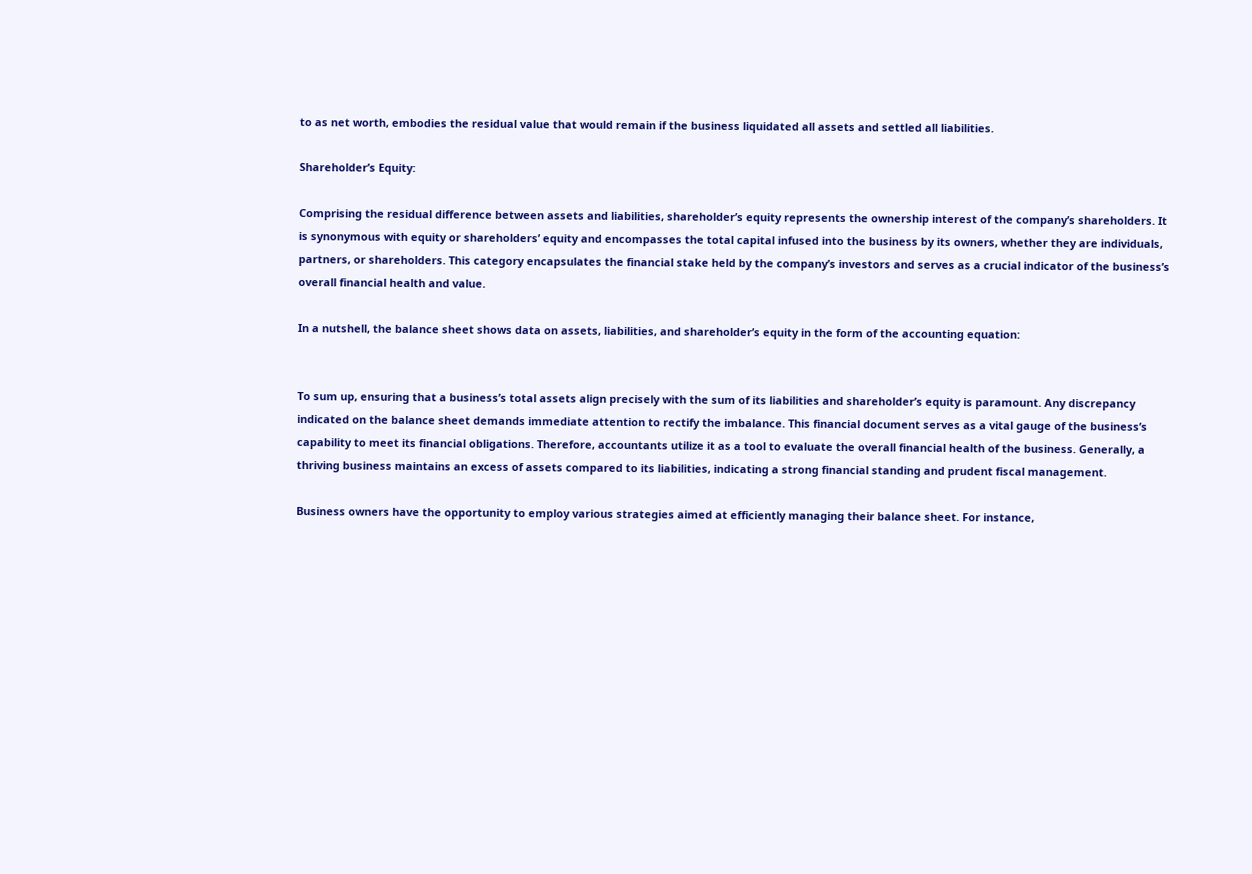to as net worth, embodies the residual value that would remain if the business liquidated all assets and settled all liabilities.

Shareholder’s Equity:

Comprising the residual difference between assets and liabilities, shareholder’s equity represents the ownership interest of the company’s shareholders. It is synonymous with equity or shareholders’ equity and encompasses the total capital infused into the business by its owners, whether they are individuals, partners, or shareholders. This category encapsulates the financial stake held by the company’s investors and serves as a crucial indicator of the business’s overall financial health and value.

In a nutshell, the balance sheet shows data on assets, liabilities, and shareholder’s equity in the form of the accounting equation:


To sum up, ensuring that a business’s total assets align precisely with the sum of its liabilities and shareholder’s equity is paramount. Any discrepancy indicated on the balance sheet demands immediate attention to rectify the imbalance. This financial document serves as a vital gauge of the business’s capability to meet its financial obligations. Therefore, accountants utilize it as a tool to evaluate the overall financial health of the business. Generally, a thriving business maintains an excess of assets compared to its liabilities, indicating a strong financial standing and prudent fiscal management.

Business owners have the opportunity to employ various strategies aimed at efficiently managing their balance sheet. For instance,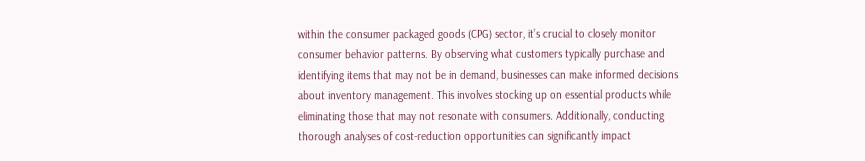within the consumer packaged goods (CPG) sector, it’s crucial to closely monitor consumer behavior patterns. By observing what customers typically purchase and identifying items that may not be in demand, businesses can make informed decisions about inventory management. This involves stocking up on essential products while eliminating those that may not resonate with consumers. Additionally, conducting thorough analyses of cost-reduction opportunities can significantly impact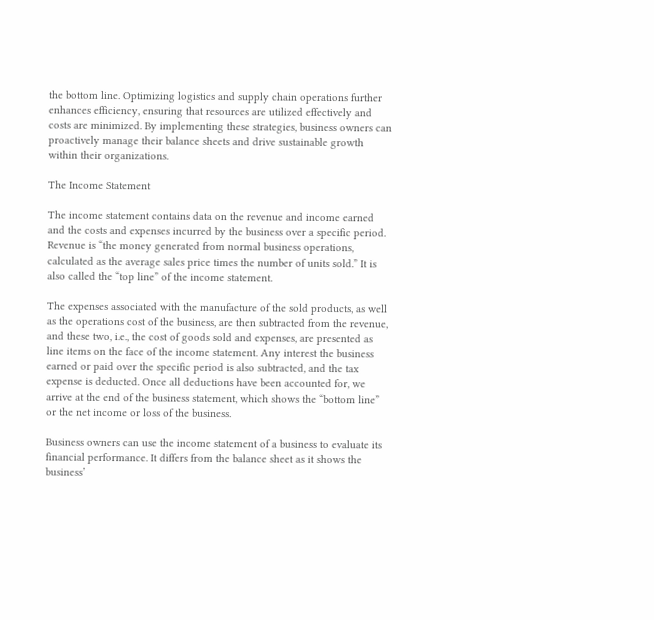the bottom line. Optimizing logistics and supply chain operations further enhances efficiency, ensuring that resources are utilized effectively and costs are minimized. By implementing these strategies, business owners can proactively manage their balance sheets and drive sustainable growth within their organizations.

The Income Statement

The income statement contains data on the revenue and income earned and the costs and expenses incurred by the business over a specific period. Revenue is “the money generated from normal business operations, calculated as the average sales price times the number of units sold.” It is also called the “top line” of the income statement.

The expenses associated with the manufacture of the sold products, as well as the operations cost of the business, are then subtracted from the revenue, and these two, i.e., the cost of goods sold and expenses, are presented as line items on the face of the income statement. Any interest the business earned or paid over the specific period is also subtracted, and the tax expense is deducted. Once all deductions have been accounted for, we arrive at the end of the business statement, which shows the “bottom line” or the net income or loss of the business.

Business owners can use the income statement of a business to evaluate its financial performance. It differs from the balance sheet as it shows the business’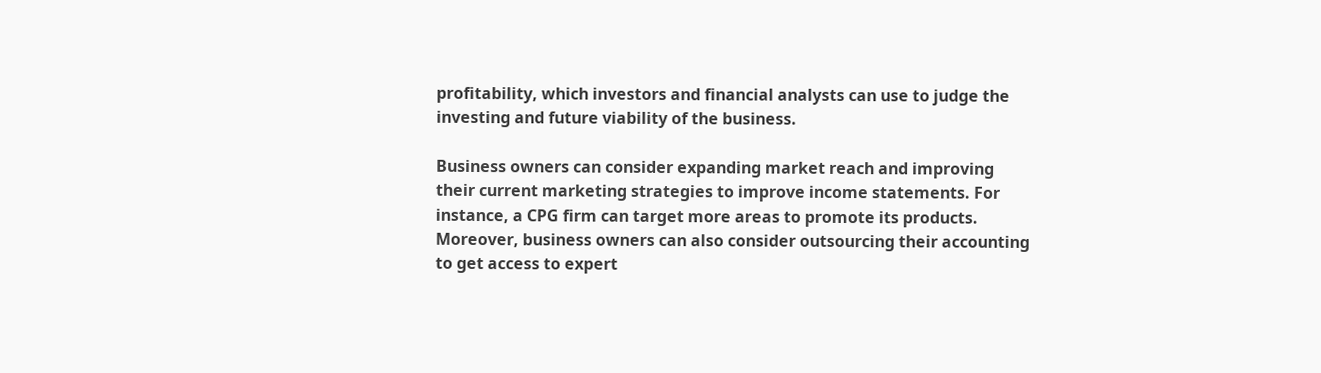profitability, which investors and financial analysts can use to judge the investing and future viability of the business.

Business owners can consider expanding market reach and improving their current marketing strategies to improve income statements. For instance, a CPG firm can target more areas to promote its products. Moreover, business owners can also consider outsourcing their accounting to get access to expert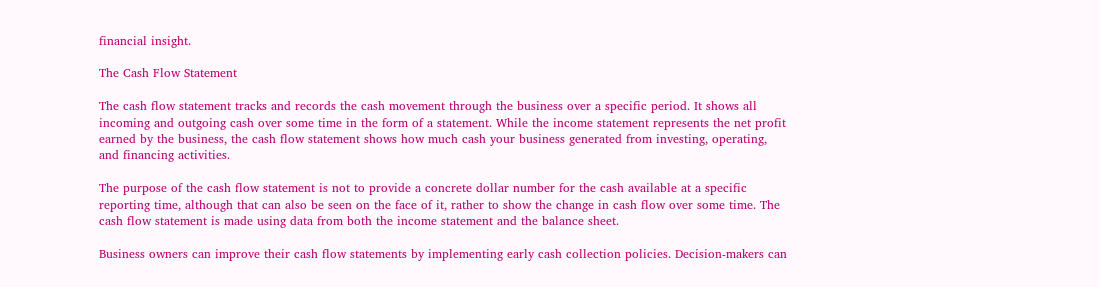financial insight.

The Cash Flow Statement

The cash flow statement tracks and records the cash movement through the business over a specific period. It shows all incoming and outgoing cash over some time in the form of a statement. While the income statement represents the net profit earned by the business, the cash flow statement shows how much cash your business generated from investing, operating, and financing activities.

The purpose of the cash flow statement is not to provide a concrete dollar number for the cash available at a specific reporting time, although that can also be seen on the face of it, rather to show the change in cash flow over some time. The cash flow statement is made using data from both the income statement and the balance sheet.

Business owners can improve their cash flow statements by implementing early cash collection policies. Decision-makers can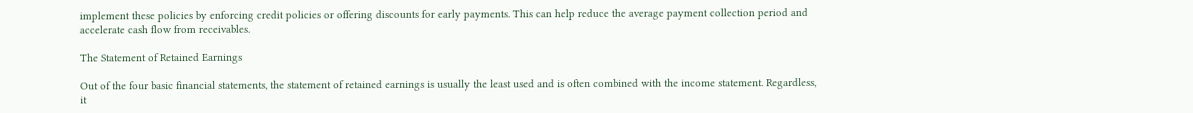implement these policies by enforcing credit policies or offering discounts for early payments. This can help reduce the average payment collection period and accelerate cash flow from receivables.

The Statement of Retained Earnings

Out of the four basic financial statements, the statement of retained earnings is usually the least used and is often combined with the income statement. Regardless, it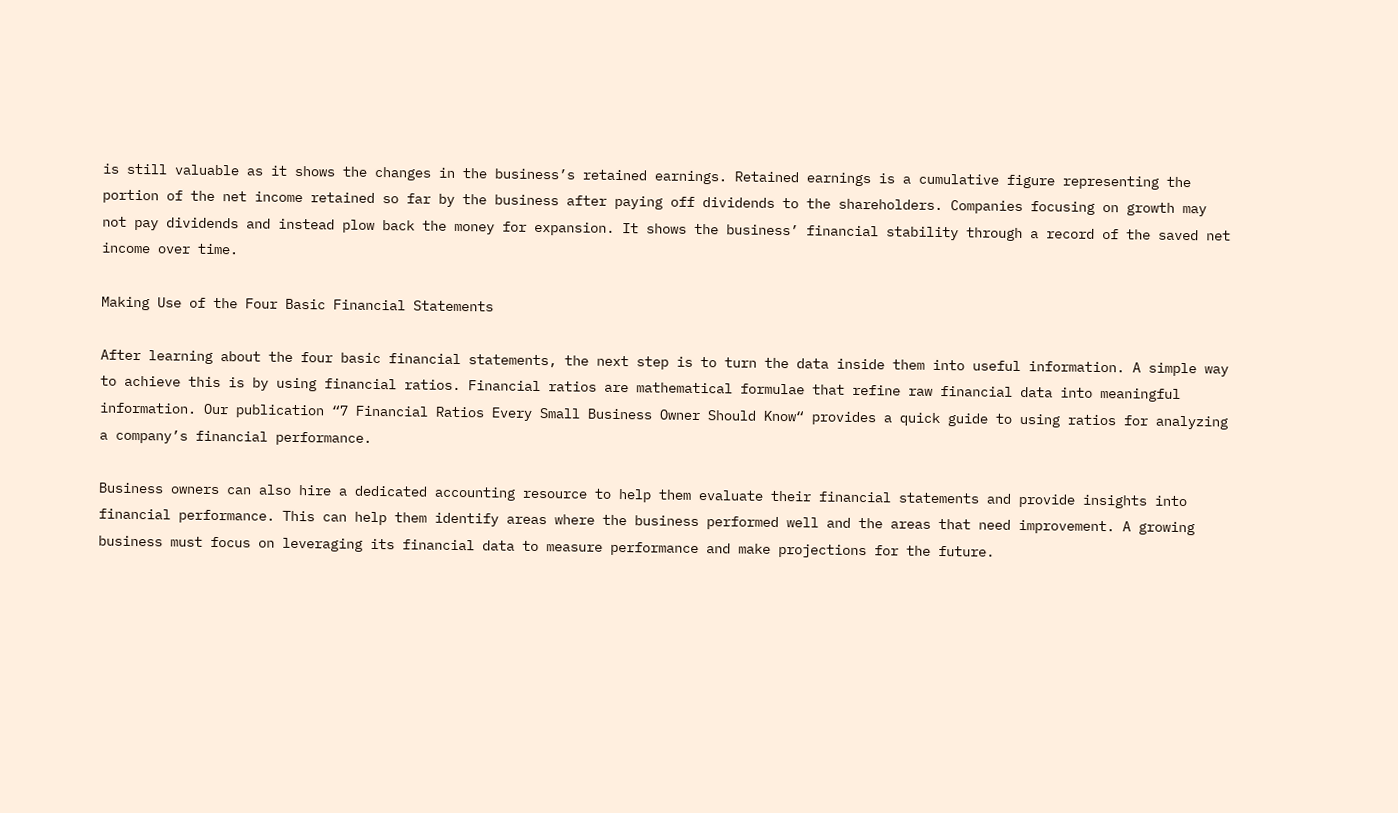is still valuable as it shows the changes in the business’s retained earnings. Retained earnings is a cumulative figure representing the portion of the net income retained so far by the business after paying off dividends to the shareholders. Companies focusing on growth may not pay dividends and instead plow back the money for expansion. It shows the business’ financial stability through a record of the saved net income over time.

Making Use of the Four Basic Financial Statements

After learning about the four basic financial statements, the next step is to turn the data inside them into useful information. A simple way to achieve this is by using financial ratios. Financial ratios are mathematical formulae that refine raw financial data into meaningful information. Our publication “7 Financial Ratios Every Small Business Owner Should Know“ provides a quick guide to using ratios for analyzing a company’s financial performance.

Business owners can also hire a dedicated accounting resource to help them evaluate their financial statements and provide insights into financial performance. This can help them identify areas where the business performed well and the areas that need improvement. A growing business must focus on leveraging its financial data to measure performance and make projections for the future.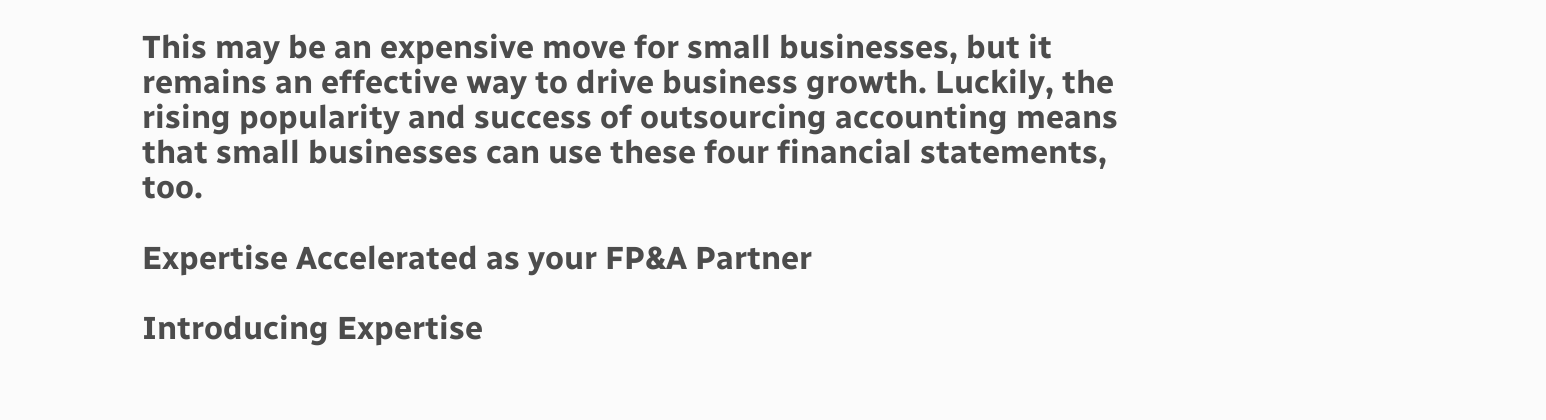This may be an expensive move for small businesses, but it remains an effective way to drive business growth. Luckily, the rising popularity and success of outsourcing accounting means that small businesses can use these four financial statements, too.

Expertise Accelerated as your FP&A Partner

Introducing Expertise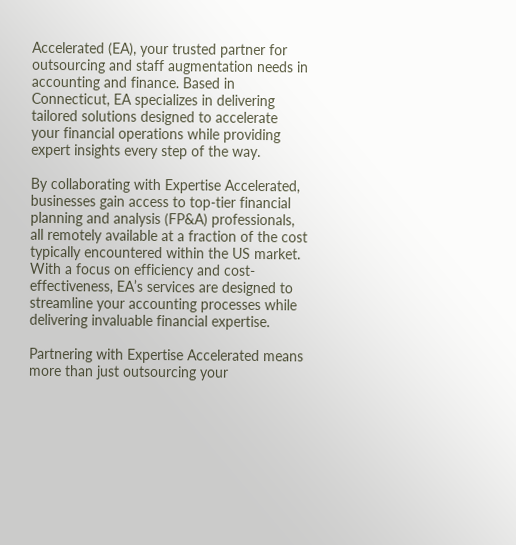Accelerated (EA), your trusted partner for outsourcing and staff augmentation needs in accounting and finance. Based in Connecticut, EA specializes in delivering tailored solutions designed to accelerate your financial operations while providing expert insights every step of the way.

By collaborating with Expertise Accelerated, businesses gain access to top-tier financial planning and analysis (FP&A) professionals, all remotely available at a fraction of the cost typically encountered within the US market. With a focus on efficiency and cost-effectiveness, EA’s services are designed to streamline your accounting processes while delivering invaluable financial expertise.

Partnering with Expertise Accelerated means more than just outsourcing your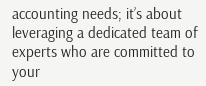accounting needs; it’s about leveraging a dedicated team of experts who are committed to your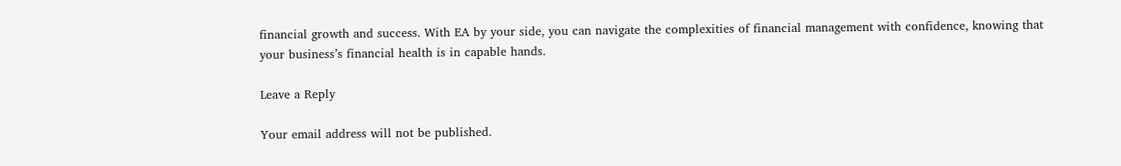financial growth and success. With EA by your side, you can navigate the complexities of financial management with confidence, knowing that your business’s financial health is in capable hands.

Leave a Reply

Your email address will not be published.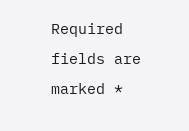Required fields are marked *